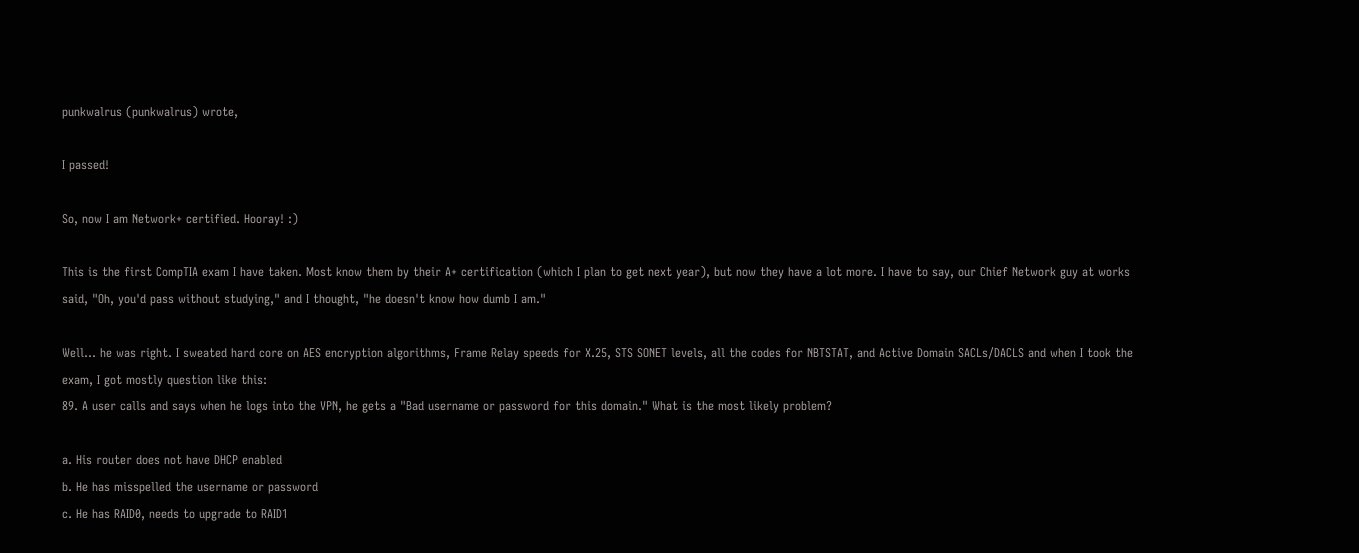punkwalrus (punkwalrus) wrote,

I passed!

So, now I am Network+ certified. Hooray! :)

This is the first CompTIA exam I have taken. Most know them by their A+ certification (which I plan to get next year), but now they have a lot more. I have to say, our Chief Network guy at works said, "Oh, you'd pass without studying," and I thought, "he doesn't know how dumb I am."

Well... he was right. I sweated hard core on AES encryption algorithms, Frame Relay speeds for X.25, STS SONET levels, all the codes for NBTSTAT, and Active Domain SACLs/DACLS and when I took the exam, I got mostly question like this:
89. A user calls and says when he logs into the VPN, he gets a "Bad username or password for this domain." What is the most likely problem?

a. His router does not have DHCP enabled
b. He has misspelled the username or password
c. He has RAID0, needs to upgrade to RAID1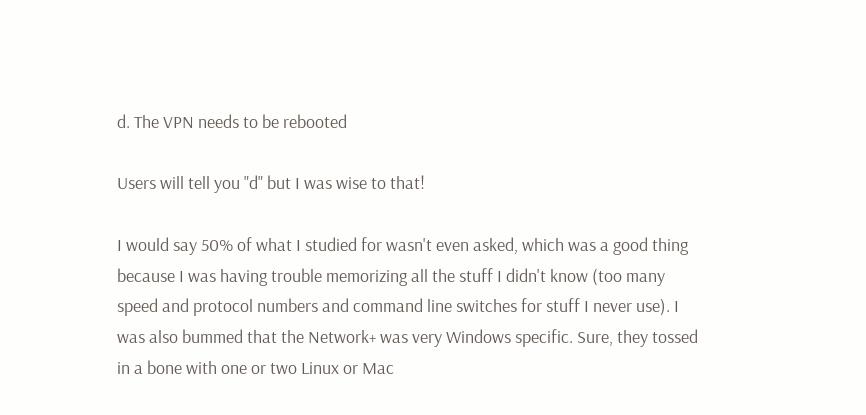d. The VPN needs to be rebooted

Users will tell you "d" but I was wise to that!

I would say 50% of what I studied for wasn't even asked, which was a good thing because I was having trouble memorizing all the stuff I didn't know (too many speed and protocol numbers and command line switches for stuff I never use). I was also bummed that the Network+ was very Windows specific. Sure, they tossed in a bone with one or two Linux or Mac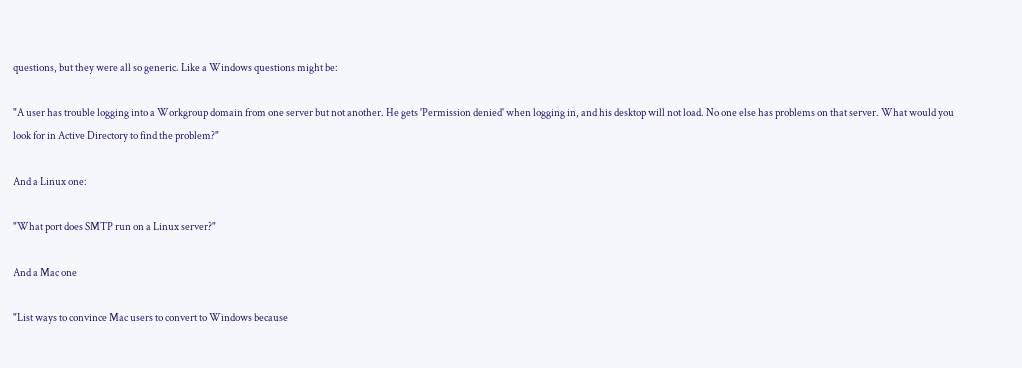questions, but they were all so generic. Like a Windows questions might be:

"A user has trouble logging into a Workgroup domain from one server but not another. He gets 'Permission denied' when logging in, and his desktop will not load. No one else has problems on that server. What would you look for in Active Directory to find the problem?"

And a Linux one:

"What port does SMTP run on a Linux server?"

And a Mac one

"List ways to convince Mac users to convert to Windows because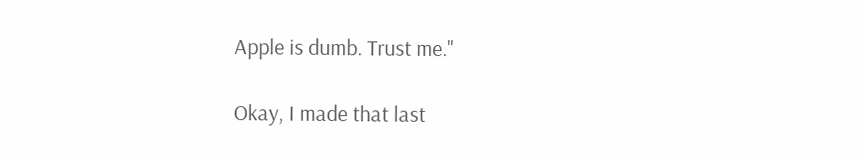Apple is dumb. Trust me."

Okay, I made that last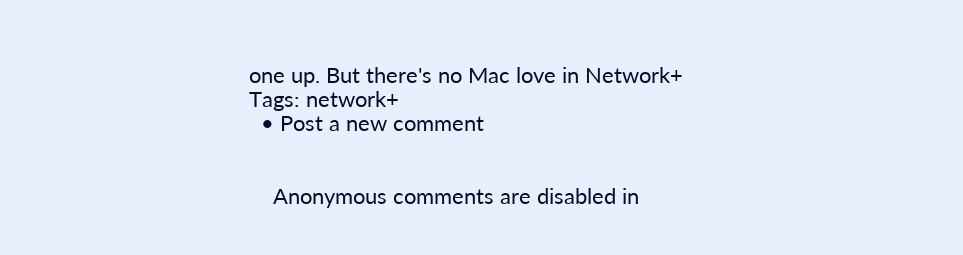one up. But there's no Mac love in Network+
Tags: network+
  • Post a new comment


    Anonymous comments are disabled in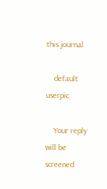this journal

    default userpic

    Your reply will be screened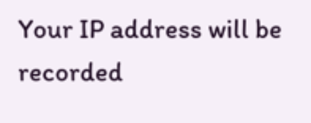Your IP address will be recorded